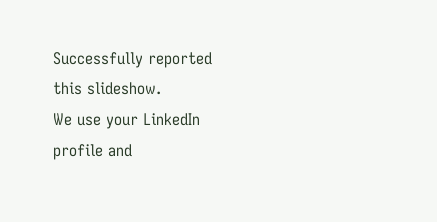Successfully reported this slideshow.
We use your LinkedIn profile and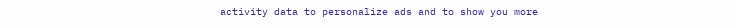activity data to personalize ads and to show you more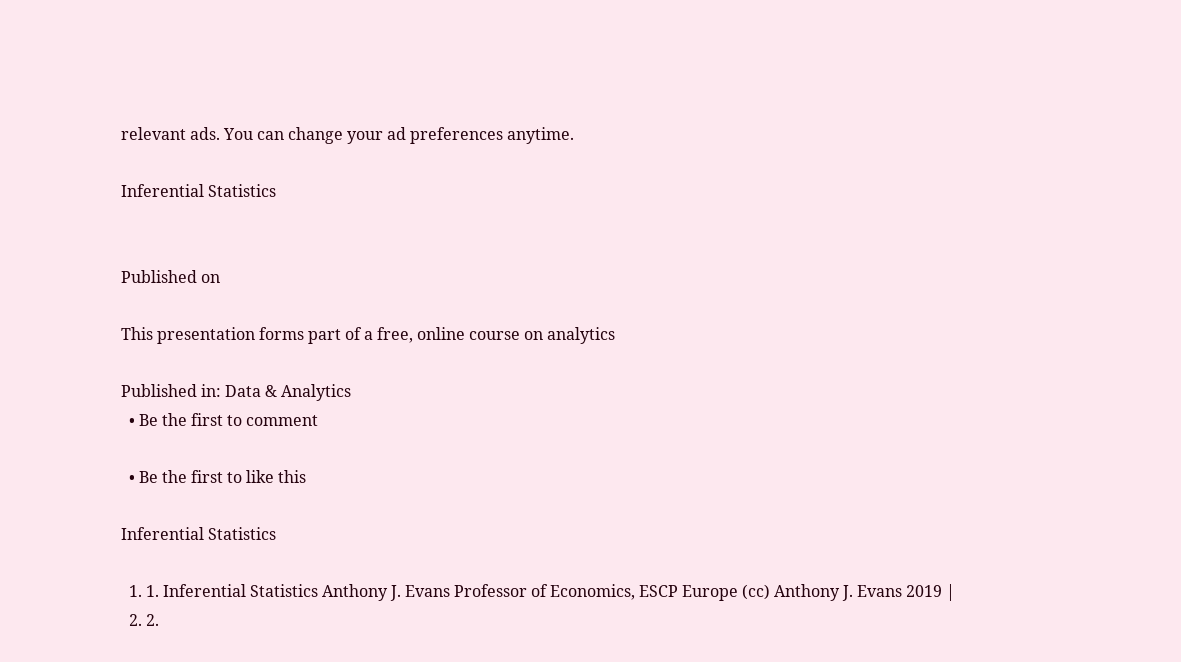relevant ads. You can change your ad preferences anytime.

Inferential Statistics


Published on

This presentation forms part of a free, online course on analytics

Published in: Data & Analytics
  • Be the first to comment

  • Be the first to like this

Inferential Statistics

  1. 1. Inferential Statistics Anthony J. Evans Professor of Economics, ESCP Europe (cc) Anthony J. Evans 2019 |
  2. 2.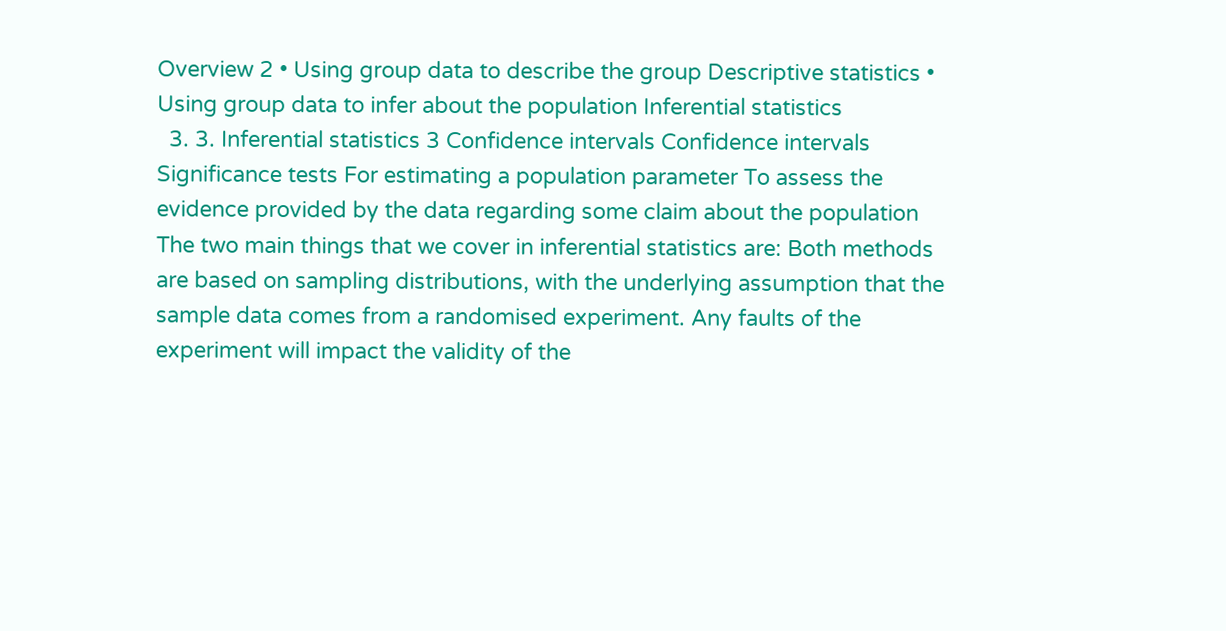Overview 2 • Using group data to describe the group Descriptive statistics • Using group data to infer about the population Inferential statistics
  3. 3. Inferential statistics 3 Confidence intervals Confidence intervals Significance tests For estimating a population parameter To assess the evidence provided by the data regarding some claim about the population The two main things that we cover in inferential statistics are: Both methods are based on sampling distributions, with the underlying assumption that the sample data comes from a randomised experiment. Any faults of the experiment will impact the validity of the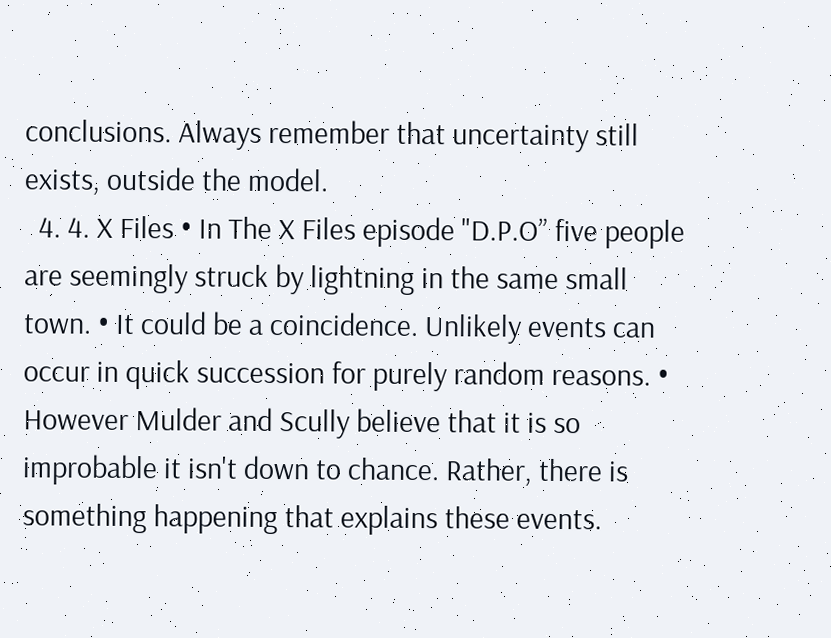conclusions. Always remember that uncertainty still exists, outside the model.
  4. 4. X Files • In The X Files episode "D.P.O” five people are seemingly struck by lightning in the same small town. • It could be a coincidence. Unlikely events can occur in quick succession for purely random reasons. • However Mulder and Scully believe that it is so improbable it isn't down to chance. Rather, there is something happening that explains these events.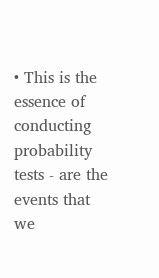• This is the essence of conducting probability tests - are the events that we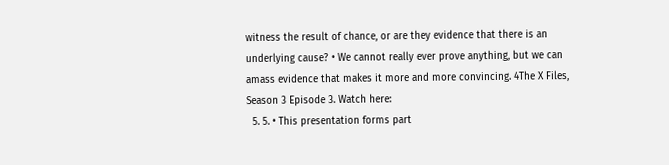witness the result of chance, or are they evidence that there is an underlying cause? • We cannot really ever prove anything, but we can amass evidence that makes it more and more convincing. 4The X Files, Season 3 Episode 3. Watch here:
  5. 5. • This presentation forms part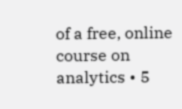of a free, online course on analytics • 5